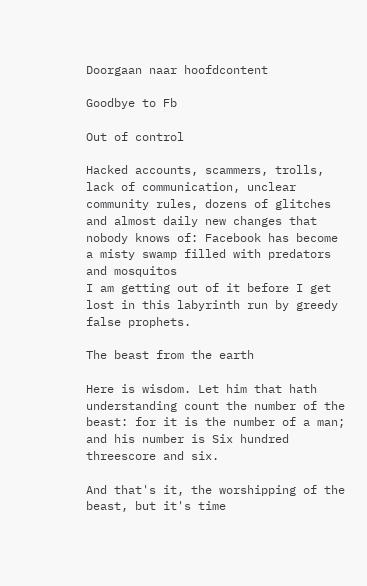Doorgaan naar hoofdcontent

Goodbye to Fb

Out of control

Hacked accounts, scammers, trolls, lack of communication, unclear community rules, dozens of glitches and almost daily new changes that nobody knows of: Facebook has become a misty swamp filled with predators and mosquitos
I am getting out of it before I get lost in this labyrinth run by greedy false prophets.

The beast from the earth

Here is wisdom. Let him that hath understanding count the number of the beast: for it is the number of a man; and his number is Six hundred threescore and six.

And that's it, the worshipping of the beast, but it's time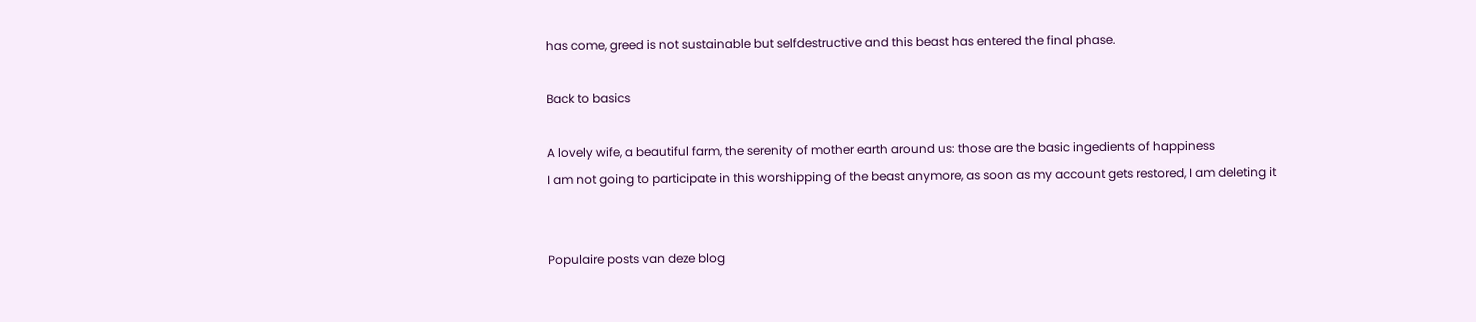has come, greed is not sustainable but selfdestructive and this beast has entered the final phase.

Back to basics

A lovely wife, a beautiful farm, the serenity of mother earth around us: those are the basic ingedients of happiness
I am not going to participate in this worshipping of the beast anymore, as soon as my account gets restored, I am deleting it


Populaire posts van deze blog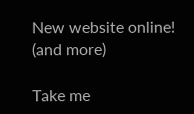New website online! (and more)

Take me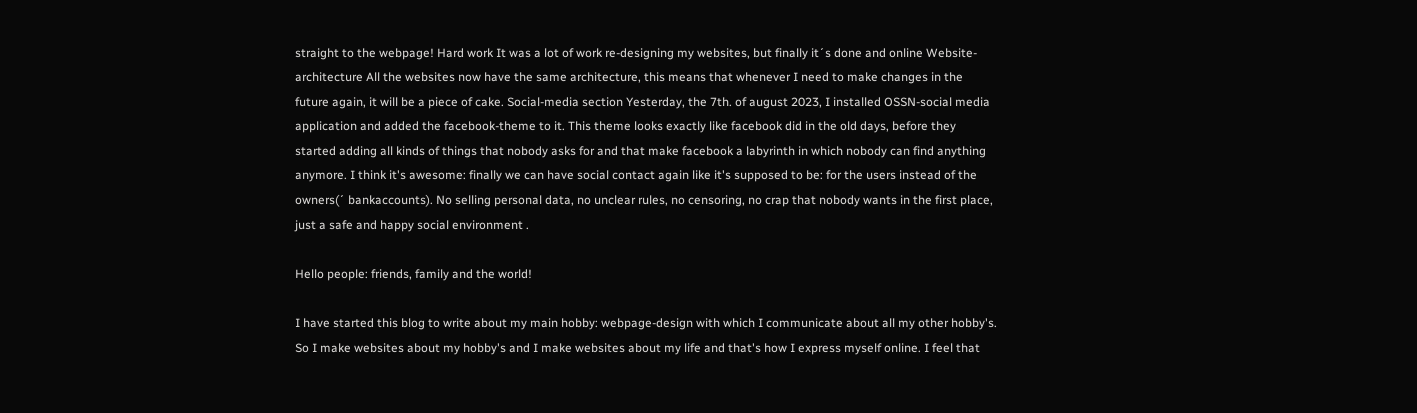straight to the webpage! Hard work It was a lot of work re-designing my websites, but finally it´s done and online Website-architecture All the websites now have the same architecture, this means that whenever I need to make changes in the future again, it will be a piece of cake. Social-media section Yesterday, the 7th. of august 2023, I installed OSSN-social media application and added the facebook-theme to it. This theme looks exactly like facebook did in the old days, before they started adding all kinds of things that nobody asks for and that make facebook a labyrinth in which nobody can find anything anymore. I think it's awesome: finally we can have social contact again like it's supposed to be: for the users instead of the owners(´ bankaccounts). No selling personal data, no unclear rules, no censoring, no crap that nobody wants in the first place, just a safe and happy social environment .

Hello people: friends, family and the world!

I have started this blog to write about my main hobby: webpage-design with which I communicate about all my other hobby's. So I make websites about my hobby's and I make websites about my life and that's how I express myself online. I feel that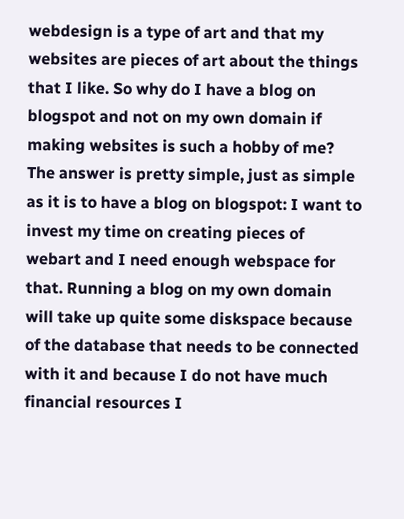webdesign is a type of art and that my websites are pieces of art about the things that I like. So why do I have a blog on blogspot and not on my own domain if making websites is such a hobby of me? The answer is pretty simple, just as simple as it is to have a blog on blogspot: I want to invest my time on creating pieces of webart and I need enough webspace for that. Running a blog on my own domain will take up quite some diskspace because of the database that needs to be connected with it and because I do not have much financial resources I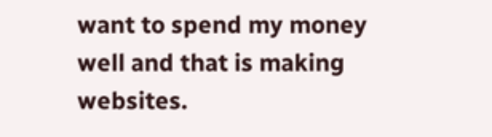want to spend my money well and that is making websites.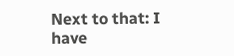Next to that: I have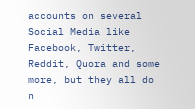accounts on several Social Media like Facebook, Twitter, Reddit, Quora and some more, but they all do n